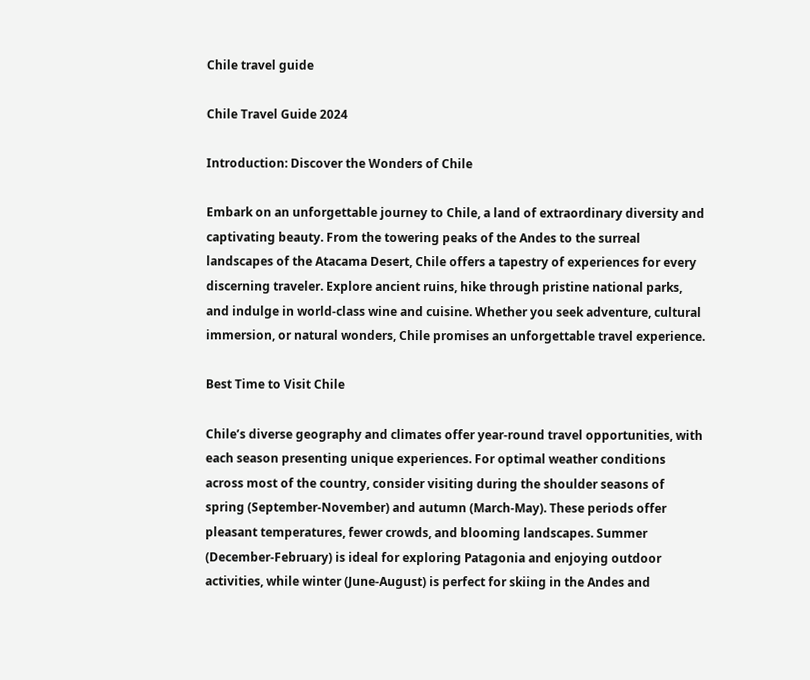Chile travel guide

Chile Travel Guide 2024

Introduction: Discover the Wonders of Chile

Embark on an unforgettable journey to Chile, a land of extraordinary diversity and captivating beauty. From the towering peaks of the Andes to the surreal landscapes of the Atacama Desert, Chile offers a tapestry of experiences for every discerning traveler. Explore ancient ruins, hike through pristine national parks, and indulge in world-class wine and cuisine. Whether you seek adventure, cultural immersion, or natural wonders, Chile promises an unforgettable travel experience.

Best Time to Visit Chile

Chile’s diverse geography and climates offer year-round travel opportunities, with each season presenting unique experiences. For optimal weather conditions across most of the country, consider visiting during the shoulder seasons of spring (September-November) and autumn (March-May). These periods offer pleasant temperatures, fewer crowds, and blooming landscapes. Summer (December-February) is ideal for exploring Patagonia and enjoying outdoor activities, while winter (June-August) is perfect for skiing in the Andes and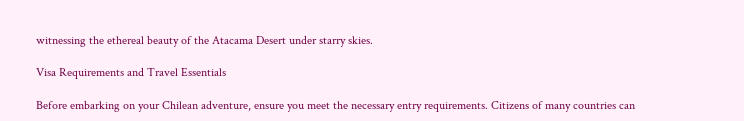witnessing the ethereal beauty of the Atacama Desert under starry skies.

Visa Requirements and Travel Essentials

Before embarking on your Chilean adventure, ensure you meet the necessary entry requirements. Citizens of many countries can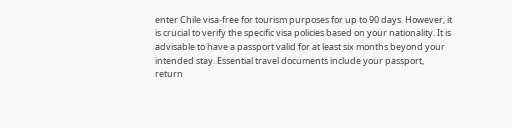enter Chile visa-free for tourism purposes for up to 90 days. However, it is crucial to verify the specific visa policies based on your nationality. It is advisable to have a passport valid for at least six months beyond your intended stay. Essential travel documents include your passport, return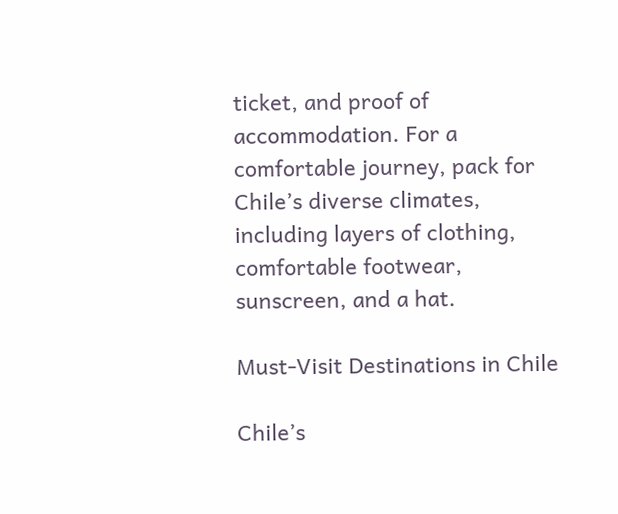ticket, and proof of accommodation. For a comfortable journey, pack for Chile’s diverse climates, including layers of clothing, comfortable footwear, sunscreen, and a hat.

Must-Visit Destinations in Chile

Chile’s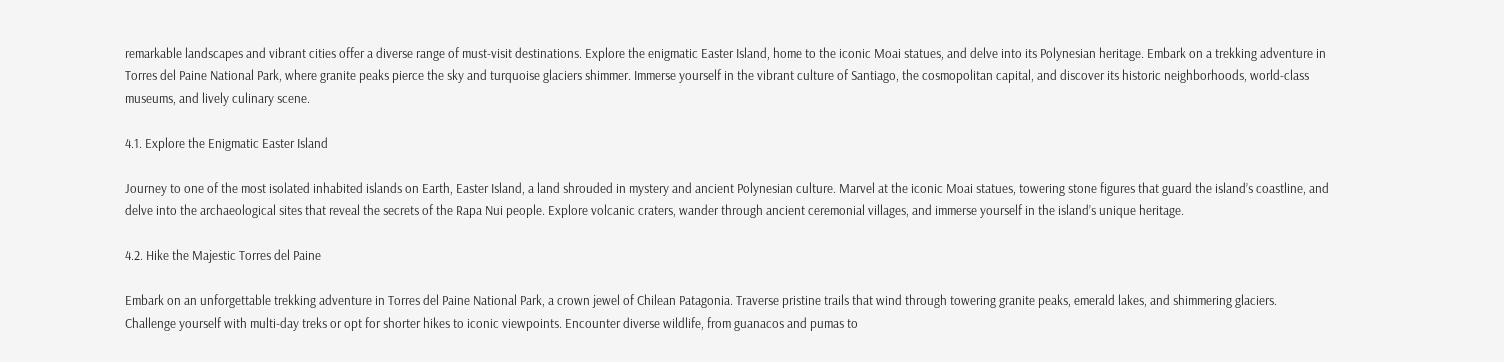remarkable landscapes and vibrant cities offer a diverse range of must-visit destinations. Explore the enigmatic Easter Island, home to the iconic Moai statues, and delve into its Polynesian heritage. Embark on a trekking adventure in Torres del Paine National Park, where granite peaks pierce the sky and turquoise glaciers shimmer. Immerse yourself in the vibrant culture of Santiago, the cosmopolitan capital, and discover its historic neighborhoods, world-class museums, and lively culinary scene.

4.1. Explore the Enigmatic Easter Island

Journey to one of the most isolated inhabited islands on Earth, Easter Island, a land shrouded in mystery and ancient Polynesian culture. Marvel at the iconic Moai statues, towering stone figures that guard the island’s coastline, and delve into the archaeological sites that reveal the secrets of the Rapa Nui people. Explore volcanic craters, wander through ancient ceremonial villages, and immerse yourself in the island’s unique heritage.

4.2. Hike the Majestic Torres del Paine

Embark on an unforgettable trekking adventure in Torres del Paine National Park, a crown jewel of Chilean Patagonia. Traverse pristine trails that wind through towering granite peaks, emerald lakes, and shimmering glaciers. Challenge yourself with multi-day treks or opt for shorter hikes to iconic viewpoints. Encounter diverse wildlife, from guanacos and pumas to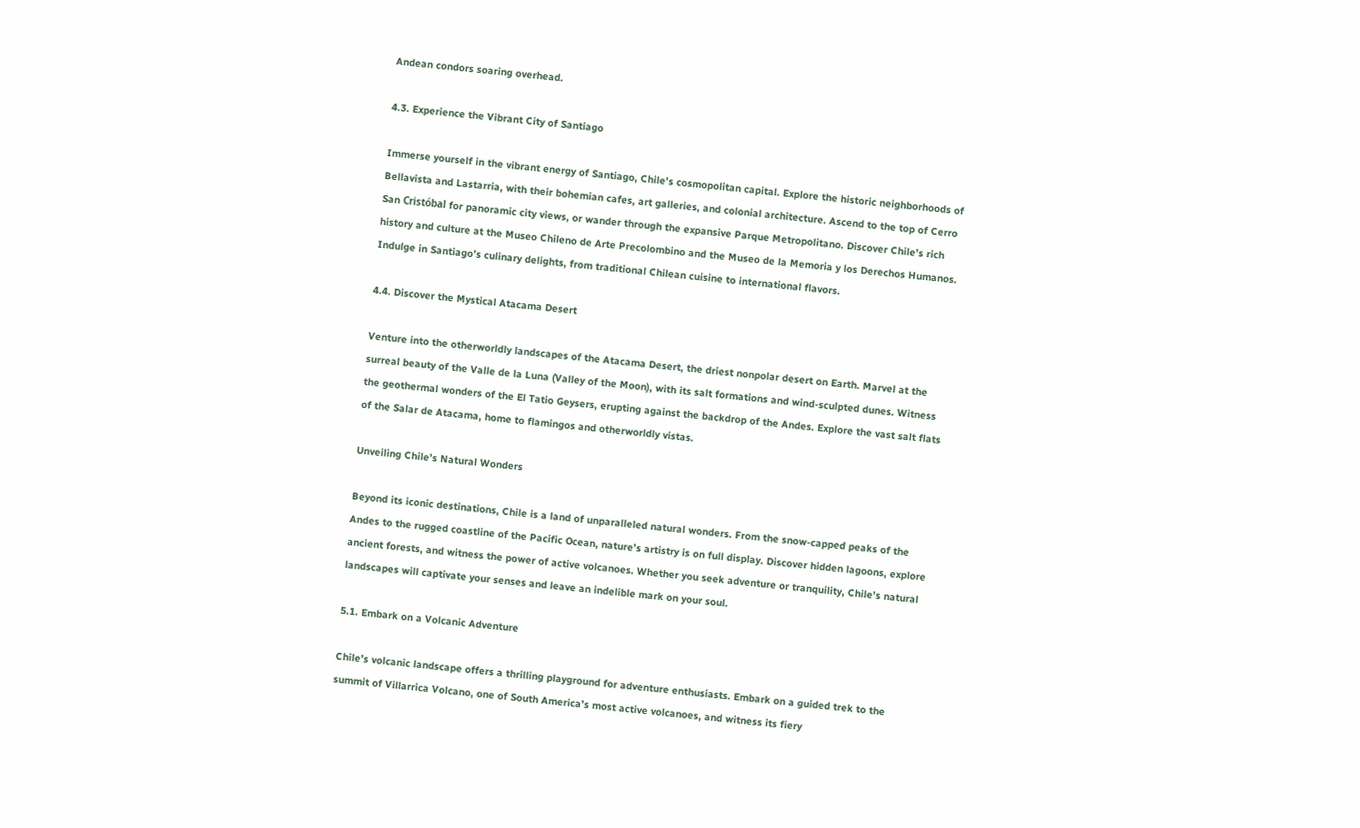Andean condors soaring overhead.

4.3. Experience the Vibrant City of Santiago

Immerse yourself in the vibrant energy of Santiago, Chile’s cosmopolitan capital. Explore the historic neighborhoods of Bellavista and Lastarria, with their bohemian cafes, art galleries, and colonial architecture. Ascend to the top of Cerro San Cristóbal for panoramic city views, or wander through the expansive Parque Metropolitano. Discover Chile’s rich history and culture at the Museo Chileno de Arte Precolombino and the Museo de la Memoria y los Derechos Humanos. Indulge in Santiago’s culinary delights, from traditional Chilean cuisine to international flavors.

4.4. Discover the Mystical Atacama Desert

Venture into the otherworldly landscapes of the Atacama Desert, the driest nonpolar desert on Earth. Marvel at the surreal beauty of the Valle de la Luna (Valley of the Moon), with its salt formations and wind-sculpted dunes. Witness the geothermal wonders of the El Tatio Geysers, erupting against the backdrop of the Andes. Explore the vast salt flats of the Salar de Atacama, home to flamingos and otherworldly vistas.

Unveiling Chile’s Natural Wonders

Beyond its iconic destinations, Chile is a land of unparalleled natural wonders. From the snow-capped peaks of the Andes to the rugged coastline of the Pacific Ocean, nature’s artistry is on full display. Discover hidden lagoons, explore ancient forests, and witness the power of active volcanoes. Whether you seek adventure or tranquility, Chile’s natural landscapes will captivate your senses and leave an indelible mark on your soul.

5.1. Embark on a Volcanic Adventure

Chile’s volcanic landscape offers a thrilling playground for adventure enthusiasts. Embark on a guided trek to the summit of Villarrica Volcano, one of South America’s most active volcanoes, and witness its fiery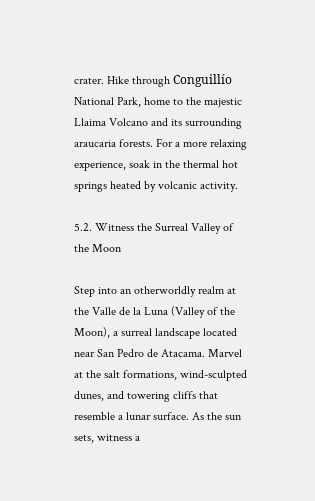crater. Hike through Conguillío National Park, home to the majestic Llaima Volcano and its surrounding araucaria forests. For a more relaxing experience, soak in the thermal hot springs heated by volcanic activity.

5.2. Witness the Surreal Valley of the Moon

Step into an otherworldly realm at the Valle de la Luna (Valley of the Moon), a surreal landscape located near San Pedro de Atacama. Marvel at the salt formations, wind-sculpted dunes, and towering cliffs that resemble a lunar surface. As the sun sets, witness a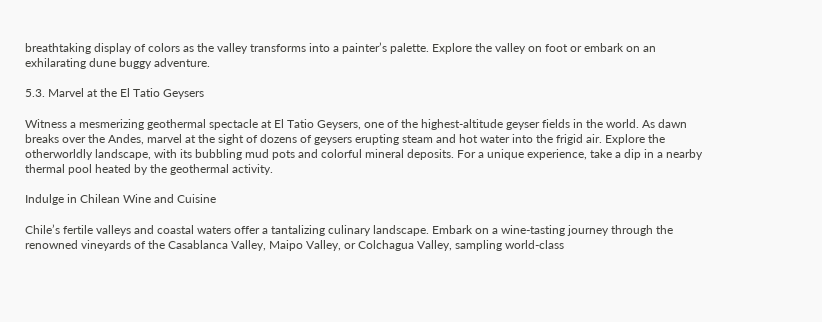breathtaking display of colors as the valley transforms into a painter’s palette. Explore the valley on foot or embark on an exhilarating dune buggy adventure.

5.3. Marvel at the El Tatio Geysers

Witness a mesmerizing geothermal spectacle at El Tatio Geysers, one of the highest-altitude geyser fields in the world. As dawn breaks over the Andes, marvel at the sight of dozens of geysers erupting steam and hot water into the frigid air. Explore the otherworldly landscape, with its bubbling mud pots and colorful mineral deposits. For a unique experience, take a dip in a nearby thermal pool heated by the geothermal activity.

Indulge in Chilean Wine and Cuisine

Chile’s fertile valleys and coastal waters offer a tantalizing culinary landscape. Embark on a wine-tasting journey through the renowned vineyards of the Casablanca Valley, Maipo Valley, or Colchagua Valley, sampling world-class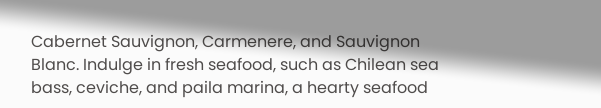Cabernet Sauvignon, Carmenere, and Sauvignon Blanc. Indulge in fresh seafood, such as Chilean sea bass, ceviche, and paila marina, a hearty seafood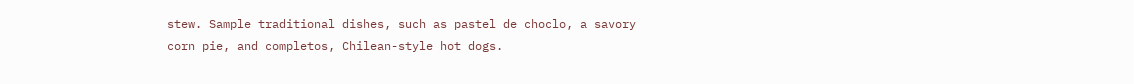stew. Sample traditional dishes, such as pastel de choclo, a savory corn pie, and completos, Chilean-style hot dogs.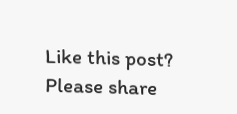Like this post? Please share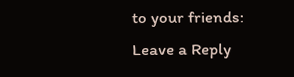to your friends:
Leave a Reply